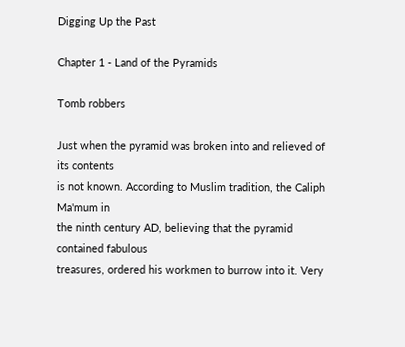Digging Up the Past

Chapter 1 - Land of the Pyramids

Tomb robbers

Just when the pyramid was broken into and relieved of its contents
is not known. According to Muslim tradition, the Caliph Ma'mum in
the ninth century AD, believing that the pyramid contained fabulous
treasures, ordered his workmen to burrow into it. Very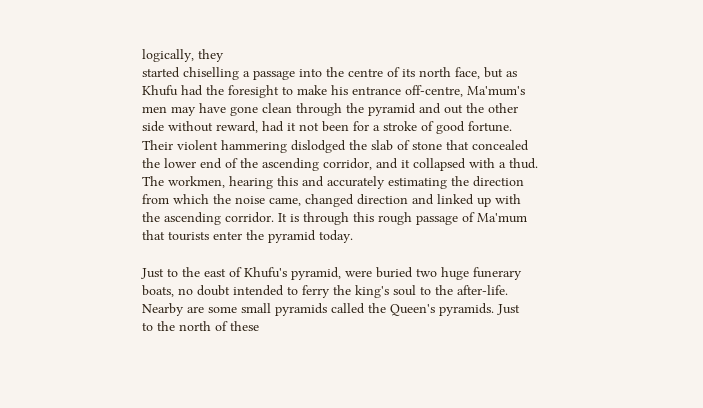logically, they
started chiselling a passage into the centre of its north face, but as
Khufu had the foresight to make his entrance off-centre, Ma'mum's
men may have gone clean through the pyramid and out the other
side without reward, had it not been for a stroke of good fortune.
Their violent hammering dislodged the slab of stone that concealed
the lower end of the ascending corridor, and it collapsed with a thud.
The workmen, hearing this and accurately estimating the direction
from which the noise came, changed direction and linked up with
the ascending corridor. It is through this rough passage of Ma'mum
that tourists enter the pyramid today.

Just to the east of Khufu's pyramid, were buried two huge funerary
boats, no doubt intended to ferry the king's soul to the after-life.
Nearby are some small pyramids called the Queen's pyramids. Just
to the north of these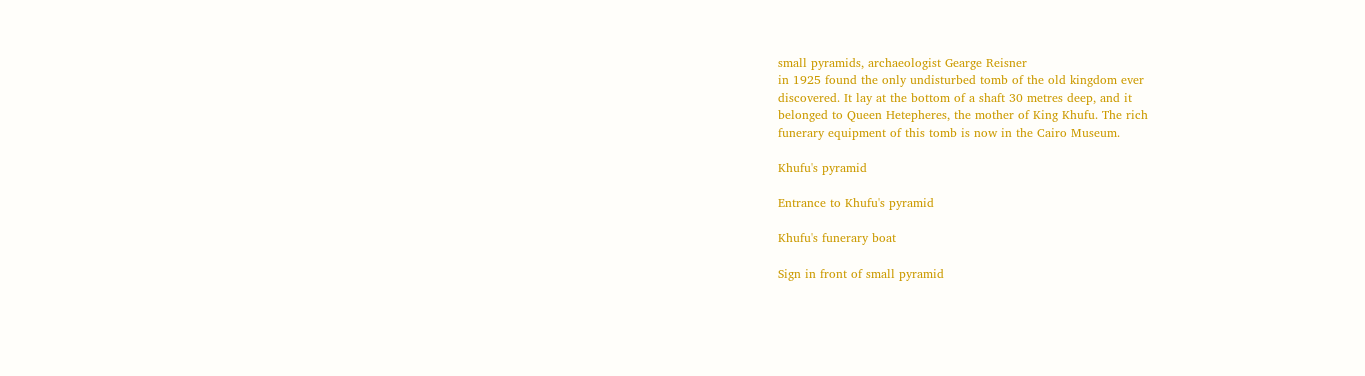small pyramids, archaeologist Gearge Reisner
in 1925 found the only undisturbed tomb of the old kingdom ever
discovered. It lay at the bottom of a shaft 30 metres deep, and it
belonged to Queen Hetepheres, the mother of King Khufu. The rich
funerary equipment of this tomb is now in the Cairo Museum.

Khufu's pyramid

Entrance to Khufu's pyramid

Khufu's funerary boat

Sign in front of small pyramid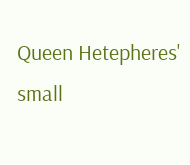Queen Hetepheres' small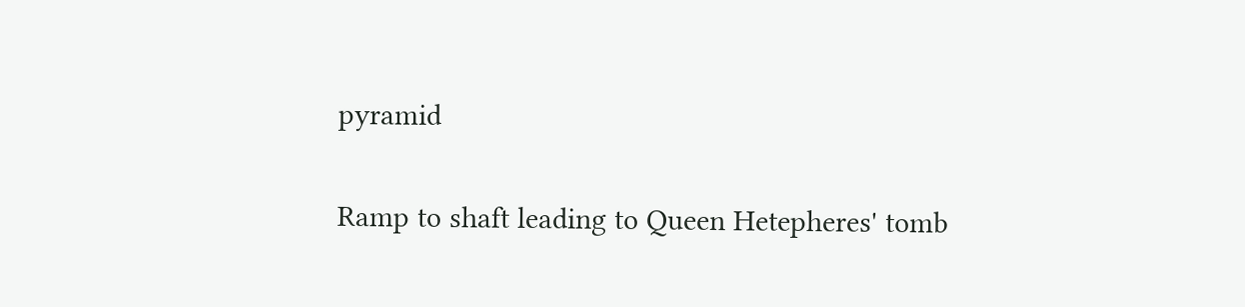pyramid

Ramp to shaft leading to Queen Hetepheres' tomb